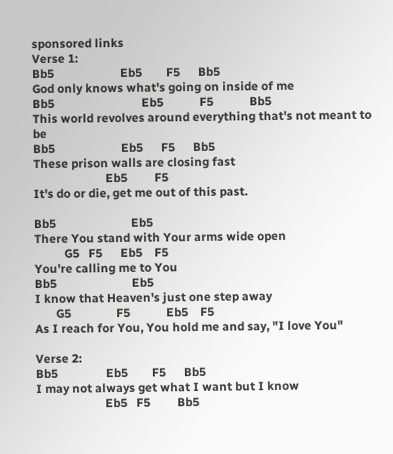sponsored links
Verse 1:
Bb5                      Eb5        F5      Bb5
God only knows what's going on inside of me
Bb5                             Eb5            F5            Bb5
This world revolves around everything that's not meant to be
Bb5                      Eb5      F5      Bb5
These prison walls are closing fast
                        Eb5         F5
It's do or die, get me out of this past.

Bb5                         Eb5
There You stand with Your arms wide open
          G5   F5      Eb5    F5
You're calling me to You
Bb5                         Eb5
I know that Heaven's just one step away
       G5               F5            Eb5    F5
As I reach for You, You hold me and say, "I love You"

Verse 2:
Bb5                Eb5        F5      Bb5
I may not always get what I want but I know
                       Eb5   F5         Bb5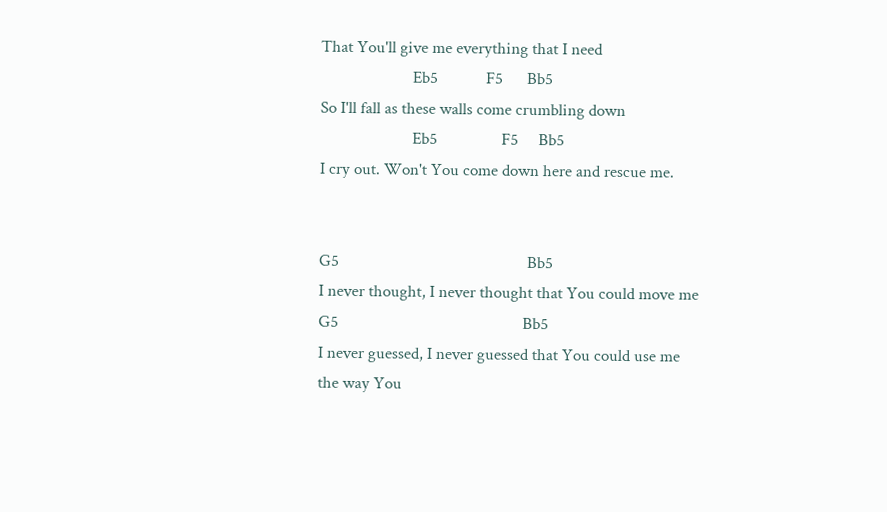That You'll give me everything that I need
                       Eb5            F5      Bb5
So I'll fall as these walls come crumbling down
                       Eb5                F5     Bb5
I cry out. Won't You come down here and rescue me.


G5                                               Bb5
I never thought, I never thought that You could move me
G5                                              Bb5
I never guessed, I never guessed that You could use me
the way You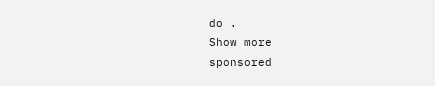do .
Show more
sponsored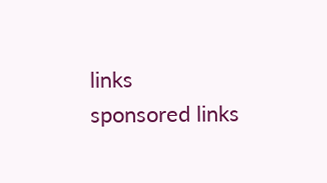links
sponsored links